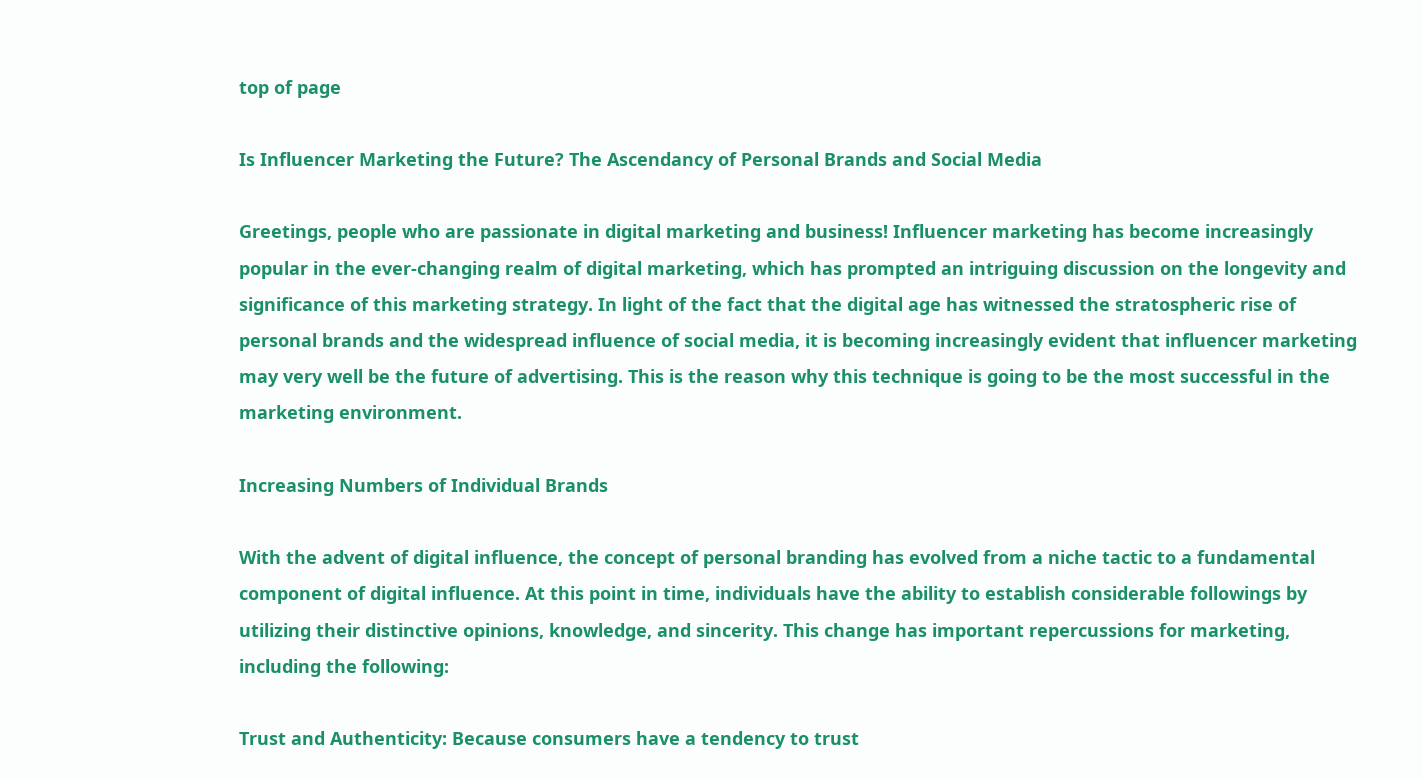top of page

Is Influencer Marketing the Future? The Ascendancy of Personal Brands and Social Media

Greetings, people who are passionate in digital marketing and business! Influencer marketing has become increasingly popular in the ever-changing realm of digital marketing, which has prompted an intriguing discussion on the longevity and significance of this marketing strategy. In light of the fact that the digital age has witnessed the stratospheric rise of personal brands and the widespread influence of social media, it is becoming increasingly evident that influencer marketing may very well be the future of advertising. This is the reason why this technique is going to be the most successful in the marketing environment.

Increasing Numbers of Individual Brands

With the advent of digital influence, the concept of personal branding has evolved from a niche tactic to a fundamental component of digital influence. At this point in time, individuals have the ability to establish considerable followings by utilizing their distinctive opinions, knowledge, and sincerity. This change has important repercussions for marketing, including the following:

Trust and Authenticity: Because consumers have a tendency to trust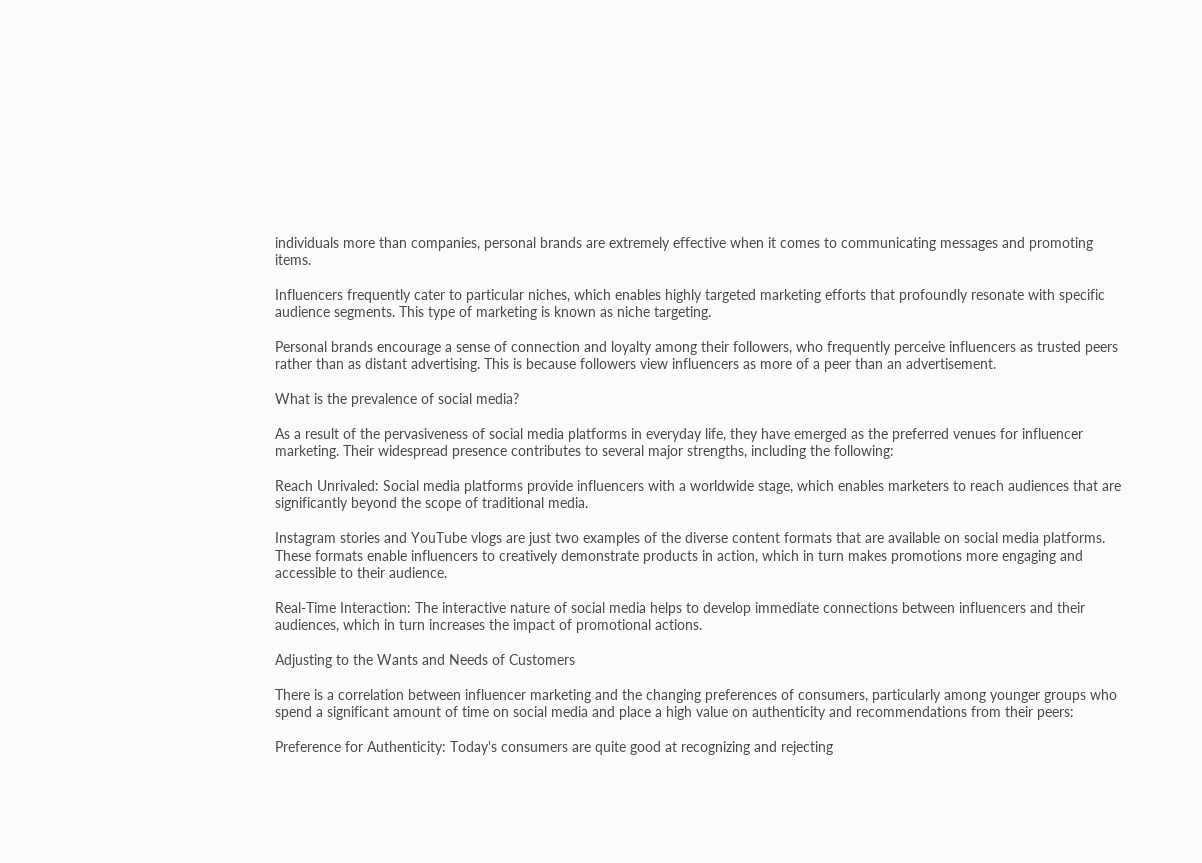individuals more than companies, personal brands are extremely effective when it comes to communicating messages and promoting items.

Influencers frequently cater to particular niches, which enables highly targeted marketing efforts that profoundly resonate with specific audience segments. This type of marketing is known as niche targeting.

Personal brands encourage a sense of connection and loyalty among their followers, who frequently perceive influencers as trusted peers rather than as distant advertising. This is because followers view influencers as more of a peer than an advertisement.

What is the prevalence of social media?

As a result of the pervasiveness of social media platforms in everyday life, they have emerged as the preferred venues for influencer marketing. Their widespread presence contributes to several major strengths, including the following:

Reach Unrivaled: Social media platforms provide influencers with a worldwide stage, which enables marketers to reach audiences that are significantly beyond the scope of traditional media.

Instagram stories and YouTube vlogs are just two examples of the diverse content formats that are available on social media platforms. These formats enable influencers to creatively demonstrate products in action, which in turn makes promotions more engaging and accessible to their audience.

Real-Time Interaction: The interactive nature of social media helps to develop immediate connections between influencers and their audiences, which in turn increases the impact of promotional actions.

Adjusting to the Wants and Needs of Customers

There is a correlation between influencer marketing and the changing preferences of consumers, particularly among younger groups who spend a significant amount of time on social media and place a high value on authenticity and recommendations from their peers:

Preference for Authenticity: Today's consumers are quite good at recognizing and rejecting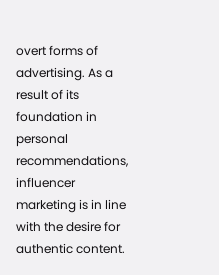overt forms of advertising. As a result of its foundation in personal recommendations, influencer marketing is in line with the desire for authentic content.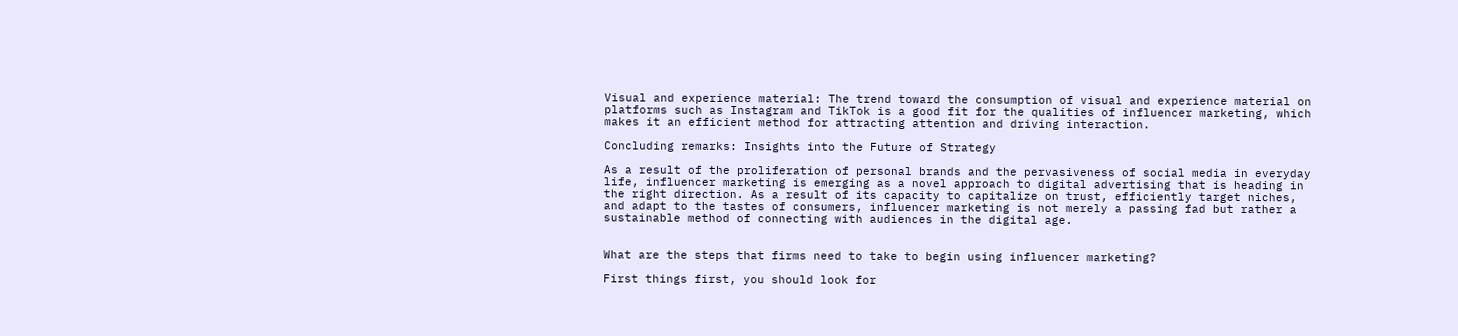Visual and experience material: The trend toward the consumption of visual and experience material on platforms such as Instagram and TikTok is a good fit for the qualities of influencer marketing, which makes it an efficient method for attracting attention and driving interaction.

Concluding remarks: Insights into the Future of Strategy

As a result of the proliferation of personal brands and the pervasiveness of social media in everyday life, influencer marketing is emerging as a novel approach to digital advertising that is heading in the right direction. As a result of its capacity to capitalize on trust, efficiently target niches, and adapt to the tastes of consumers, influencer marketing is not merely a passing fad but rather a sustainable method of connecting with audiences in the digital age.


What are the steps that firms need to take to begin using influencer marketing?

First things first, you should look for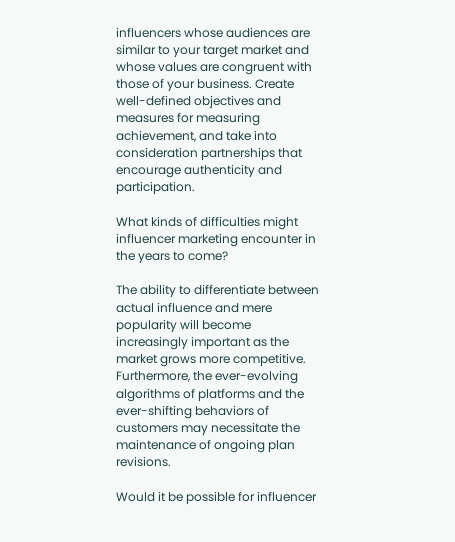influencers whose audiences are similar to your target market and whose values are congruent with those of your business. Create well-defined objectives and measures for measuring achievement, and take into consideration partnerships that encourage authenticity and participation.

What kinds of difficulties might influencer marketing encounter in the years to come?

The ability to differentiate between actual influence and mere popularity will become increasingly important as the market grows more competitive. Furthermore, the ever-evolving algorithms of platforms and the ever-shifting behaviors of customers may necessitate the maintenance of ongoing plan revisions.

Would it be possible for influencer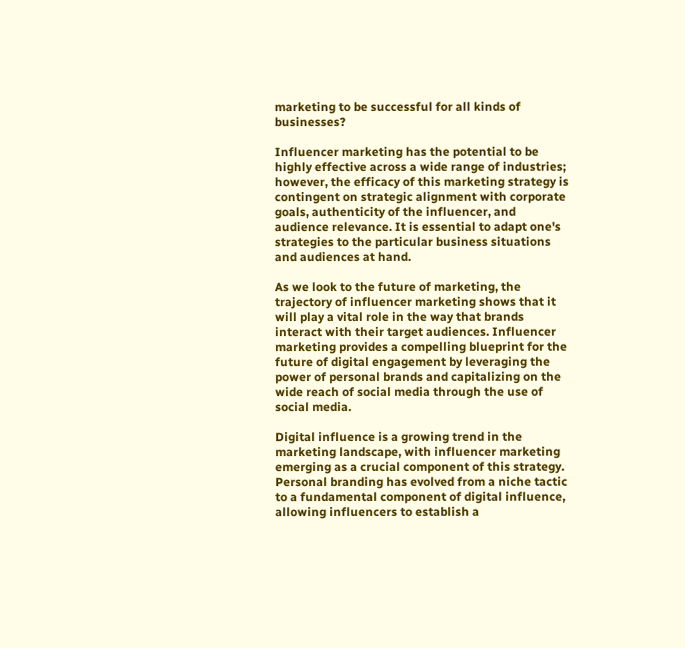marketing to be successful for all kinds of businesses?

Influencer marketing has the potential to be highly effective across a wide range of industries; however, the efficacy of this marketing strategy is contingent on strategic alignment with corporate goals, authenticity of the influencer, and audience relevance. It is essential to adapt one's strategies to the particular business situations and audiences at hand.

As we look to the future of marketing, the trajectory of influencer marketing shows that it will play a vital role in the way that brands interact with their target audiences. Influencer marketing provides a compelling blueprint for the future of digital engagement by leveraging the power of personal brands and capitalizing on the wide reach of social media through the use of social media.

Digital influence is a growing trend in the marketing landscape, with influencer marketing emerging as a crucial component of this strategy. Personal branding has evolved from a niche tactic to a fundamental component of digital influence, allowing influencers to establish a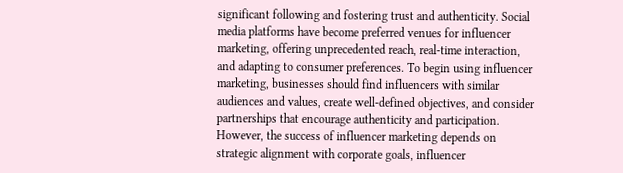significant following and fostering trust and authenticity. Social media platforms have become preferred venues for influencer marketing, offering unprecedented reach, real-time interaction, and adapting to consumer preferences. To begin using influencer marketing, businesses should find influencers with similar audiences and values, create well-defined objectives, and consider partnerships that encourage authenticity and participation. However, the success of influencer marketing depends on strategic alignment with corporate goals, influencer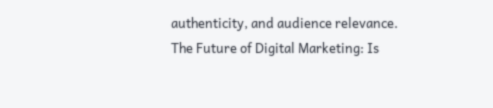authenticity, and audience relevance.
The Future of Digital Marketing: Is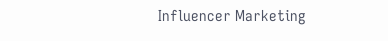Influencer Marketing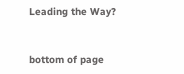Leading the Way?


bottom of page